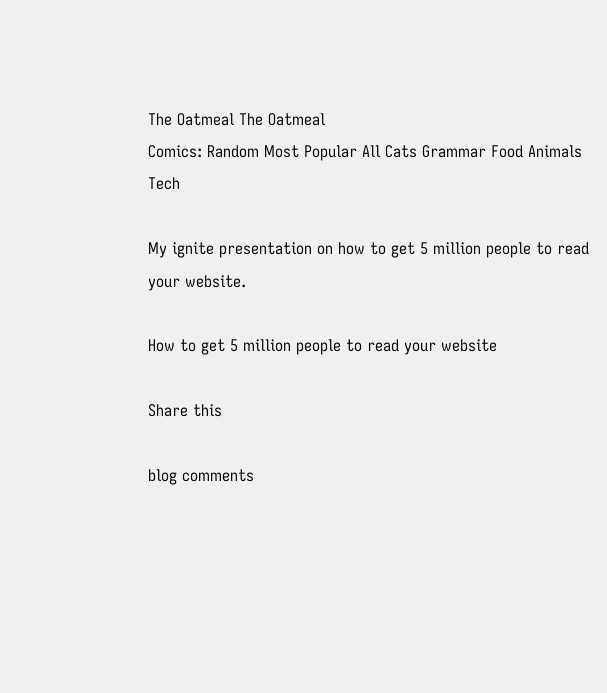The Oatmeal The Oatmeal
Comics: Random Most Popular All Cats Grammar Food Animals Tech

My ignite presentation on how to get 5 million people to read your website.

How to get 5 million people to read your website

Share this

blog comments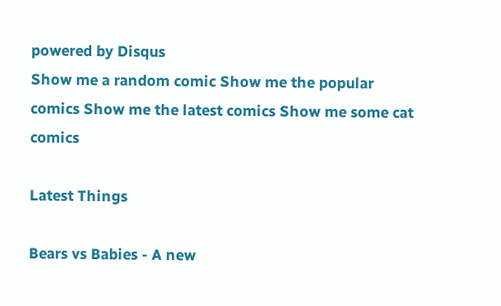powered by Disqus
Show me a random comic Show me the popular comics Show me the latest comics Show me some cat comics

Latest Things

Bears vs Babies - A new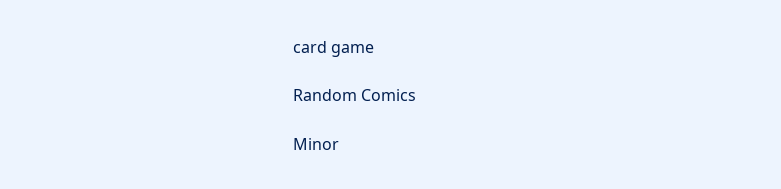card game

Random Comics

Minor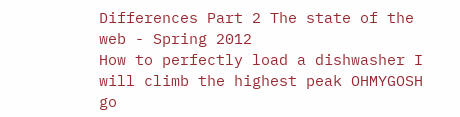Differences Part 2 The state of the web - Spring 2012
How to perfectly load a dishwasher I will climb the highest peak OHMYGOSH go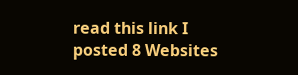read this link I posted 8 Websites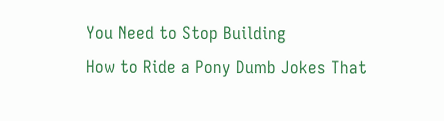You Need to Stop Building
How to Ride a Pony Dumb Jokes That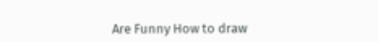Are Funny How to draw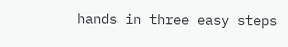hands in three easy steps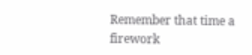Remember that time a firework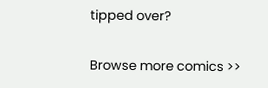tipped over?

Browse more comics >>